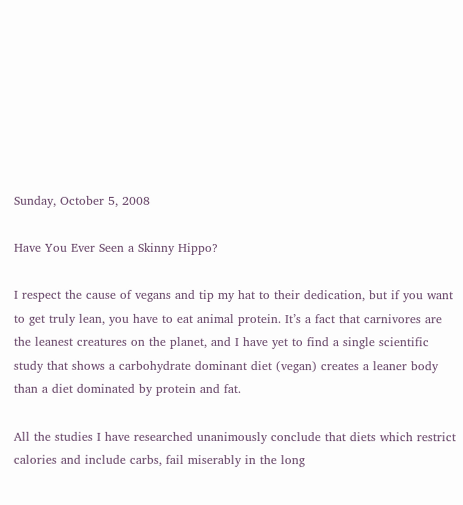Sunday, October 5, 2008

Have You Ever Seen a Skinny Hippo?

I respect the cause of vegans and tip my hat to their dedication, but if you want to get truly lean, you have to eat animal protein. It’s a fact that carnivores are the leanest creatures on the planet, and I have yet to find a single scientific study that shows a carbohydrate dominant diet (vegan) creates a leaner body than a diet dominated by protein and fat.

All the studies I have researched unanimously conclude that diets which restrict calories and include carbs, fail miserably in the long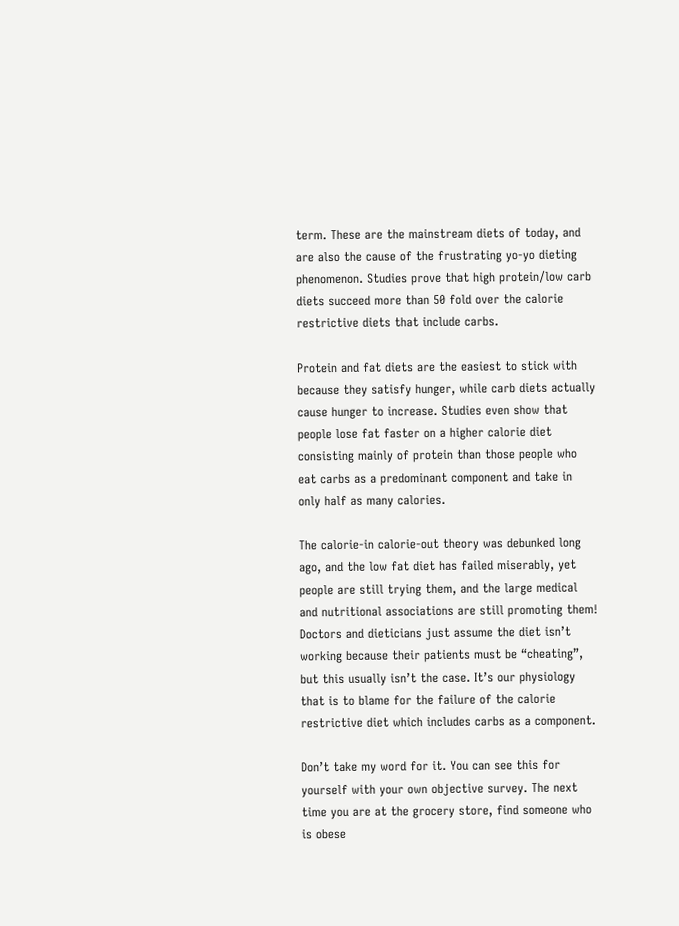term. These are the mainstream diets of today, and are also the cause of the frustrating yo-yo dieting phenomenon. Studies prove that high protein/low carb diets succeed more than 50 fold over the calorie restrictive diets that include carbs.

Protein and fat diets are the easiest to stick with because they satisfy hunger, while carb diets actually cause hunger to increase. Studies even show that people lose fat faster on a higher calorie diet consisting mainly of protein than those people who eat carbs as a predominant component and take in only half as many calories.

The calorie-in calorie-out theory was debunked long ago, and the low fat diet has failed miserably, yet people are still trying them, and the large medical and nutritional associations are still promoting them! Doctors and dieticians just assume the diet isn’t working because their patients must be “cheating”, but this usually isn’t the case. It’s our physiology that is to blame for the failure of the calorie restrictive diet which includes carbs as a component.

Don’t take my word for it. You can see this for yourself with your own objective survey. The next time you are at the grocery store, find someone who is obese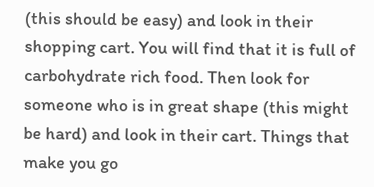(this should be easy) and look in their shopping cart. You will find that it is full of carbohydrate rich food. Then look for someone who is in great shape (this might be hard) and look in their cart. Things that make you go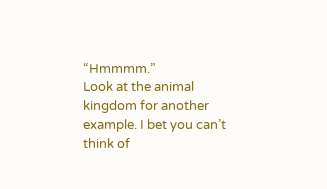“Hmmmm.”
Look at the animal kingdom for another example. I bet you can’t think of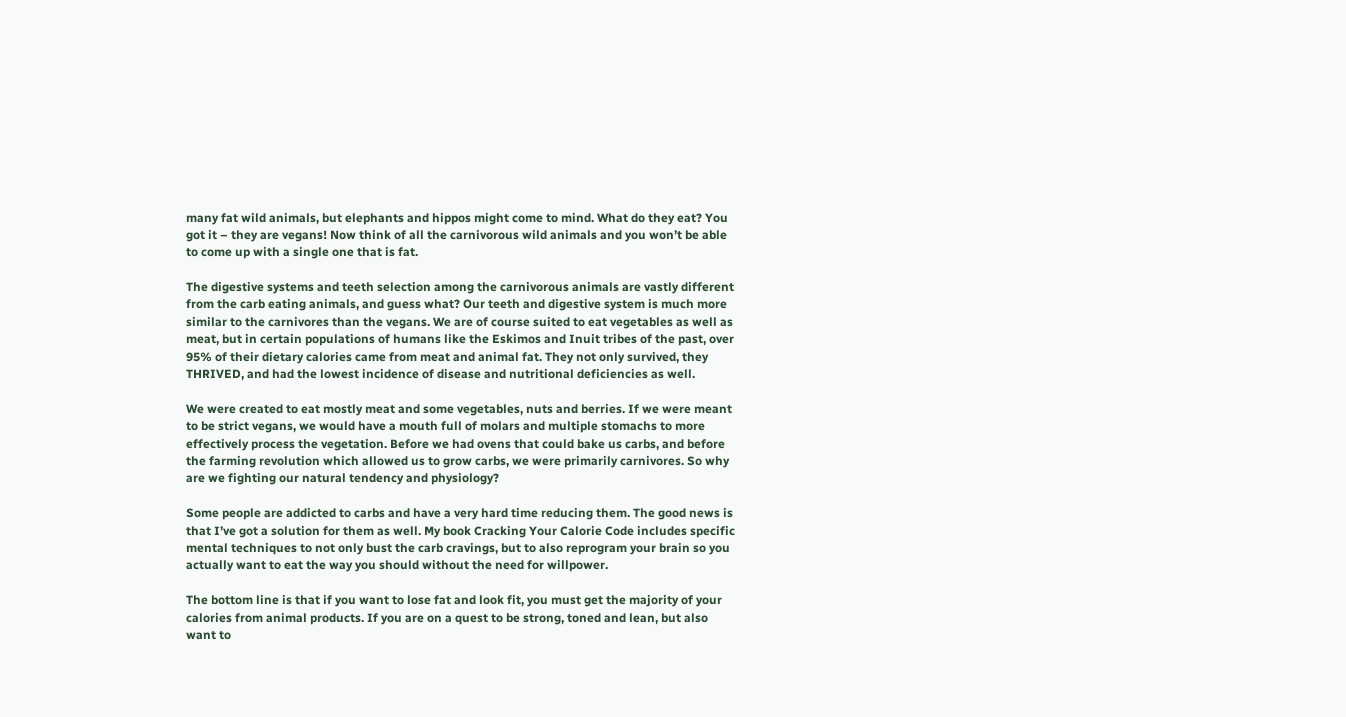many fat wild animals, but elephants and hippos might come to mind. What do they eat? You got it – they are vegans! Now think of all the carnivorous wild animals and you won’t be able to come up with a single one that is fat.

The digestive systems and teeth selection among the carnivorous animals are vastly different from the carb eating animals, and guess what? Our teeth and digestive system is much more similar to the carnivores than the vegans. We are of course suited to eat vegetables as well as meat, but in certain populations of humans like the Eskimos and Inuit tribes of the past, over 95% of their dietary calories came from meat and animal fat. They not only survived, they THRIVED, and had the lowest incidence of disease and nutritional deficiencies as well.

We were created to eat mostly meat and some vegetables, nuts and berries. If we were meant to be strict vegans, we would have a mouth full of molars and multiple stomachs to more effectively process the vegetation. Before we had ovens that could bake us carbs, and before the farming revolution which allowed us to grow carbs, we were primarily carnivores. So why are we fighting our natural tendency and physiology?

Some people are addicted to carbs and have a very hard time reducing them. The good news is that I’ve got a solution for them as well. My book Cracking Your Calorie Code includes specific mental techniques to not only bust the carb cravings, but to also reprogram your brain so you actually want to eat the way you should without the need for willpower.

The bottom line is that if you want to lose fat and look fit, you must get the majority of your calories from animal products. If you are on a quest to be strong, toned and lean, but also want to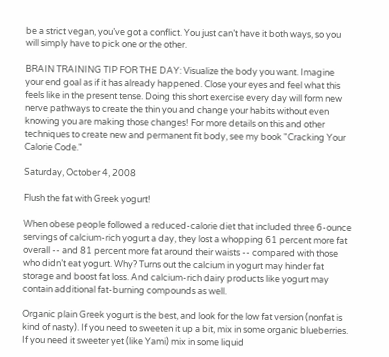be a strict vegan, you’ve got a conflict. You just can’t have it both ways, so you will simply have to pick one or the other.

BRAIN TRAINING TIP FOR THE DAY: Visualize the body you want. Imagine your end goal as if it has already happened. Close your eyes and feel what this feels like in the present tense. Doing this short exercise every day will form new nerve pathways to create the thin you and change your habits without even knowing you are making those changes! For more details on this and other techniques to create new and permanent fit body, see my book "Cracking Your Calorie Code."

Saturday, October 4, 2008

Flush the fat with Greek yogurt!

When obese people followed a reduced-calorie diet that included three 6-ounce servings of calcium-rich yogurt a day, they lost a whopping 61 percent more fat overall -- and 81 percent more fat around their waists -- compared with those who didn’t eat yogurt. Why? Turns out the calcium in yogurt may hinder fat storage and boost fat loss. And calcium-rich dairy products like yogurt may contain additional fat-burning compounds as well.

Organic plain Greek yogurt is the best, and look for the low fat version (nonfat is kind of nasty). If you need to sweeten it up a bit, mix in some organic blueberries. If you need it sweeter yet (like Yami) mix in some liquid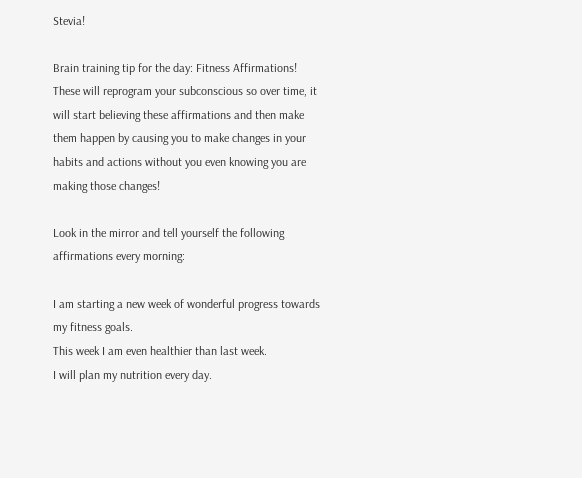Stevia!

Brain training tip for the day: Fitness Affirmations! These will reprogram your subconscious so over time, it will start believing these affirmations and then make them happen by causing you to make changes in your habits and actions without you even knowing you are making those changes!

Look in the mirror and tell yourself the following affirmations every morning:

I am starting a new week of wonderful progress towards my fitness goals.
This week I am even healthier than last week.
I will plan my nutrition every day.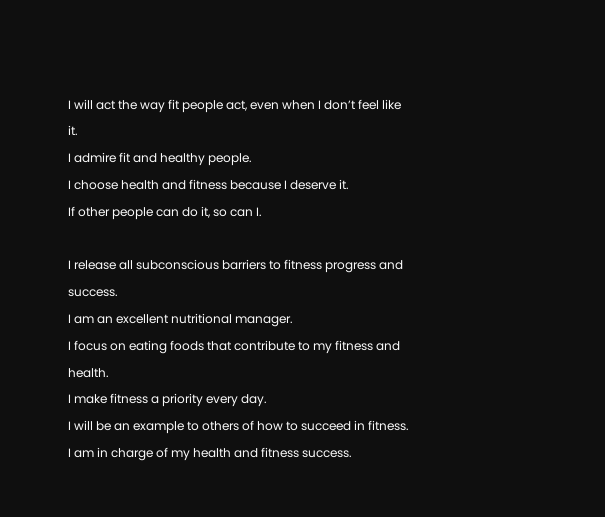I will act the way fit people act, even when I don’t feel like it.
I admire fit and healthy people.
I choose health and fitness because I deserve it.
If other people can do it, so can I.

I release all subconscious barriers to fitness progress and success.
I am an excellent nutritional manager.
I focus on eating foods that contribute to my fitness and health.
I make fitness a priority every day.
I will be an example to others of how to succeed in fitness.
I am in charge of my health and fitness success.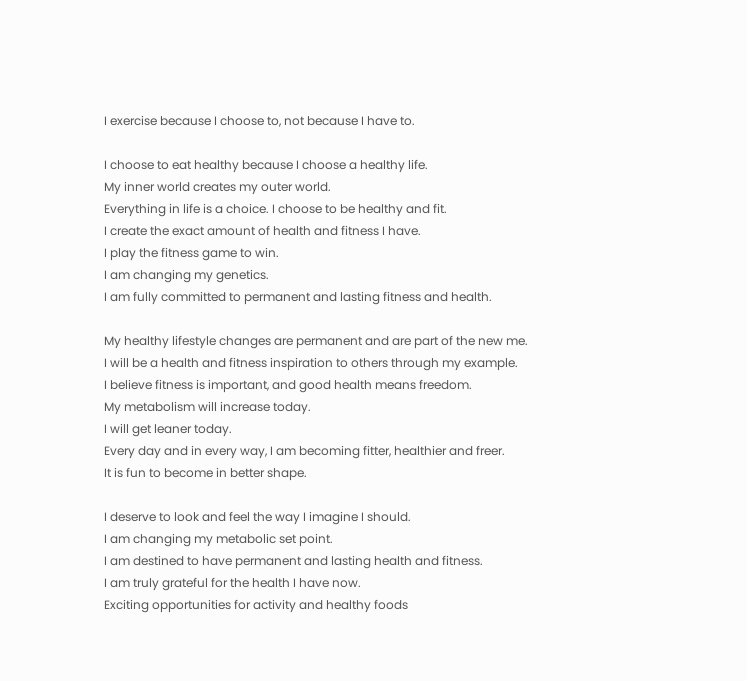I exercise because I choose to, not because I have to.

I choose to eat healthy because I choose a healthy life.
My inner world creates my outer world.
Everything in life is a choice. I choose to be healthy and fit.
I create the exact amount of health and fitness I have.
I play the fitness game to win.
I am changing my genetics.
I am fully committed to permanent and lasting fitness and health.

My healthy lifestyle changes are permanent and are part of the new me.
I will be a health and fitness inspiration to others through my example.
I believe fitness is important, and good health means freedom.
My metabolism will increase today.
I will get leaner today.
Every day and in every way, I am becoming fitter, healthier and freer.
It is fun to become in better shape.

I deserve to look and feel the way I imagine I should.
I am changing my metabolic set point.
I am destined to have permanent and lasting health and fitness.
I am truly grateful for the health I have now.
Exciting opportunities for activity and healthy foods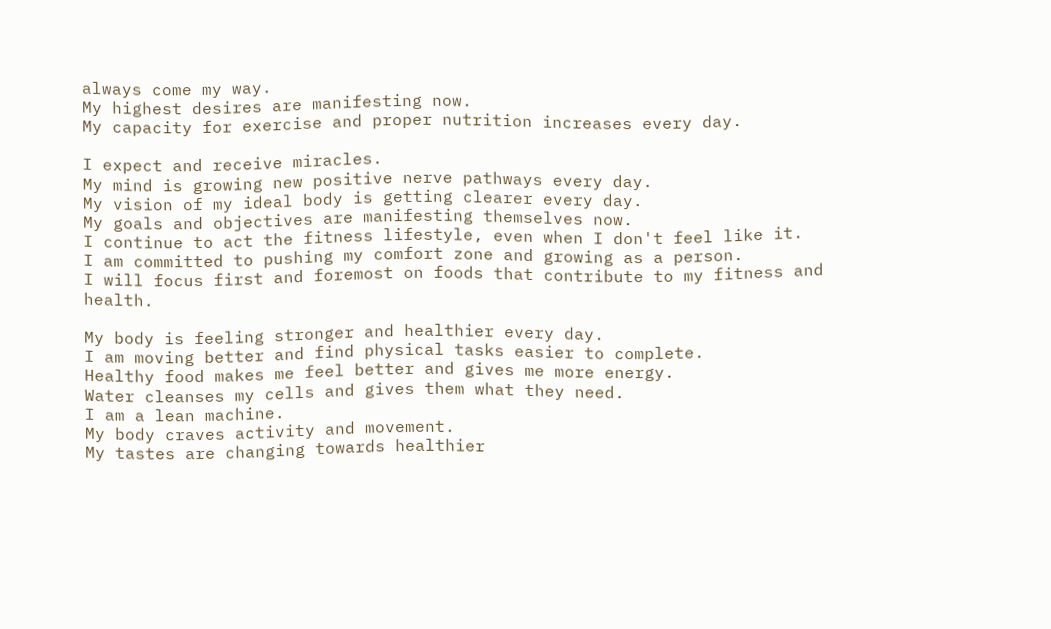always come my way.
My highest desires are manifesting now.
My capacity for exercise and proper nutrition increases every day.

I expect and receive miracles.
My mind is growing new positive nerve pathways every day.
My vision of my ideal body is getting clearer every day.
My goals and objectives are manifesting themselves now.
I continue to act the fitness lifestyle, even when I don't feel like it.
I am committed to pushing my comfort zone and growing as a person.
I will focus first and foremost on foods that contribute to my fitness and health.

My body is feeling stronger and healthier every day.
I am moving better and find physical tasks easier to complete.
Healthy food makes me feel better and gives me more energy.
Water cleanses my cells and gives them what they need.
I am a lean machine.
My body craves activity and movement.
My tastes are changing towards healthier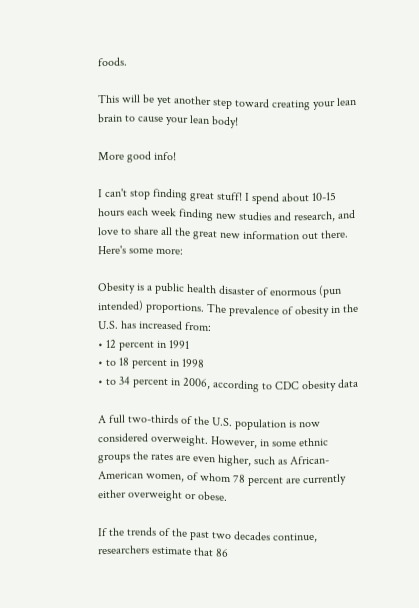foods.

This will be yet another step toward creating your lean brain to cause your lean body!

More good info!

I can't stop finding great stuff! I spend about 10-15 hours each week finding new studies and research, and love to share all the great new information out there. Here's some more:

Obesity is a public health disaster of enormous (pun intended) proportions. The prevalence of obesity in the U.S. has increased from:
• 12 percent in 1991
• to 18 percent in 1998
• to 34 percent in 2006, according to CDC obesity data

A full two-thirds of the U.S. population is now considered overweight. However, in some ethnic groups the rates are even higher, such as African-American women, of whom 78 percent are currently either overweight or obese.

If the trends of the past two decades continue, researchers estimate that 86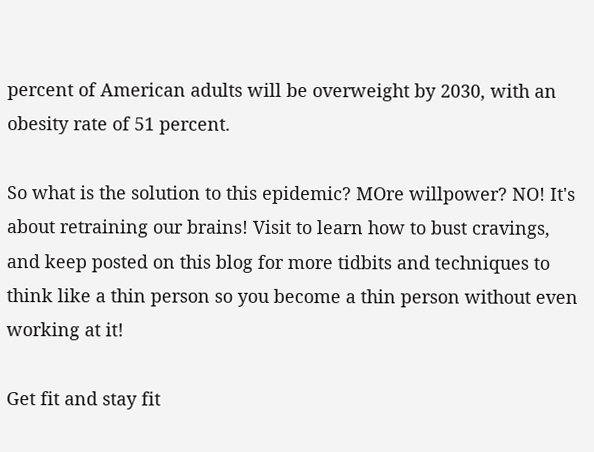percent of American adults will be overweight by 2030, with an obesity rate of 51 percent.

So what is the solution to this epidemic? MOre willpower? NO! It's about retraining our brains! Visit to learn how to bust cravings, and keep posted on this blog for more tidbits and techniques to think like a thin person so you become a thin person without even working at it!

Get fit and stay fit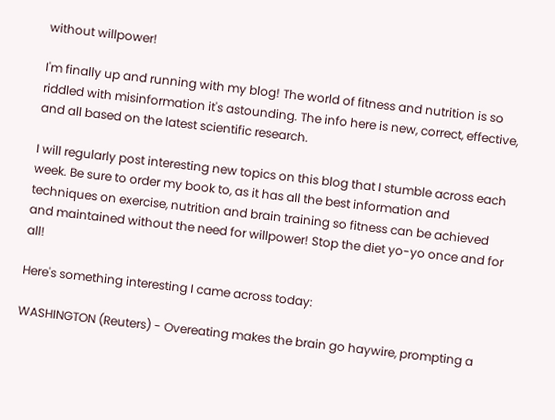without willpower!

I'm finally up and running with my blog! The world of fitness and nutrition is so riddled with misinformation it's astounding. The info here is new, correct, effective, and all based on the latest scientific research.

I will regularly post interesting new topics on this blog that I stumble across each week. Be sure to order my book to, as it has all the best information and techniques on exercise, nutrition and brain training so fitness can be achieved and maintained without the need for willpower! Stop the diet yo-yo once and for all!

Here's something interesting I came across today:

WASHINGTON (Reuters) - Overeating makes the brain go haywire, prompting a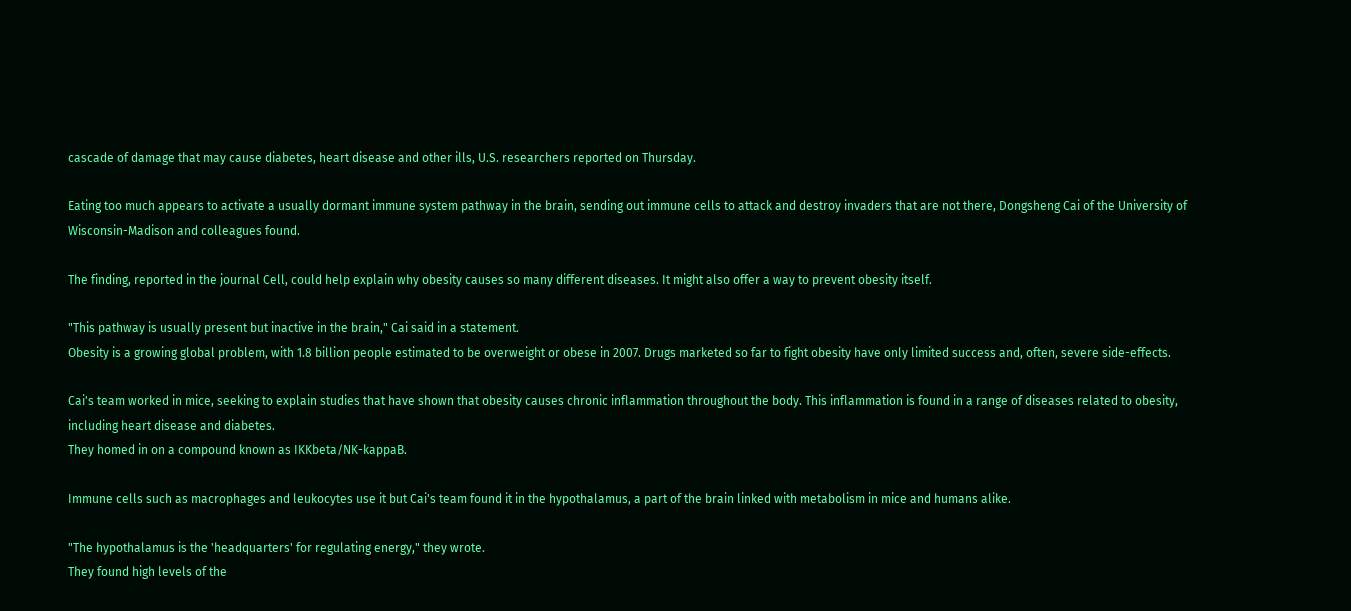cascade of damage that may cause diabetes, heart disease and other ills, U.S. researchers reported on Thursday.

Eating too much appears to activate a usually dormant immune system pathway in the brain, sending out immune cells to attack and destroy invaders that are not there, Dongsheng Cai of the University of Wisconsin-Madison and colleagues found.

The finding, reported in the journal Cell, could help explain why obesity causes so many different diseases. It might also offer a way to prevent obesity itself.

"This pathway is usually present but inactive in the brain," Cai said in a statement.
Obesity is a growing global problem, with 1.8 billion people estimated to be overweight or obese in 2007. Drugs marketed so far to fight obesity have only limited success and, often, severe side-effects.

Cai's team worked in mice, seeking to explain studies that have shown that obesity causes chronic inflammation throughout the body. This inflammation is found in a range of diseases related to obesity, including heart disease and diabetes.
They homed in on a compound known as IKKbeta/NK-kappaB.

Immune cells such as macrophages and leukocytes use it but Cai's team found it in the hypothalamus, a part of the brain linked with metabolism in mice and humans alike.

"The hypothalamus is the 'headquarters' for regulating energy," they wrote.
They found high levels of the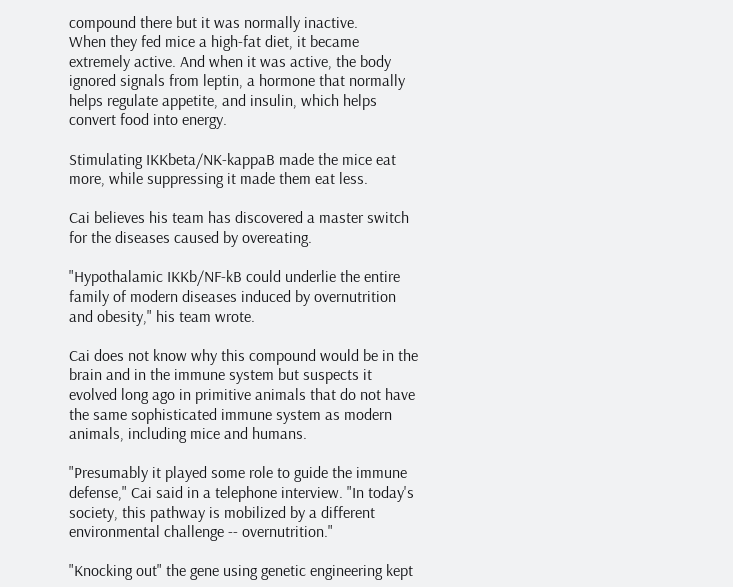compound there but it was normally inactive.
When they fed mice a high-fat diet, it became extremely active. And when it was active, the body ignored signals from leptin, a hormone that normally helps regulate appetite, and insulin, which helps convert food into energy.

Stimulating IKKbeta/NK-kappaB made the mice eat more, while suppressing it made them eat less.

Cai believes his team has discovered a master switch for the diseases caused by overeating.

"Hypothalamic IKKb/NF-kB could underlie the entire family of modern diseases induced by overnutrition and obesity," his team wrote.

Cai does not know why this compound would be in the brain and in the immune system but suspects it evolved long ago in primitive animals that do not have the same sophisticated immune system as modern animals, including mice and humans.

"Presumably it played some role to guide the immune defense," Cai said in a telephone interview. "In today's society, this pathway is mobilized by a different environmental challenge -- overnutrition."

"Knocking out" the gene using genetic engineering kept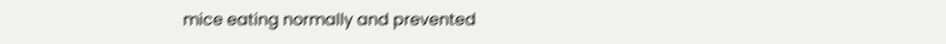mice eating normally and prevented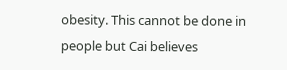obesity. This cannot be done in people but Cai believes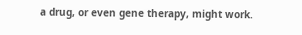a drug, or even gene therapy, might work.